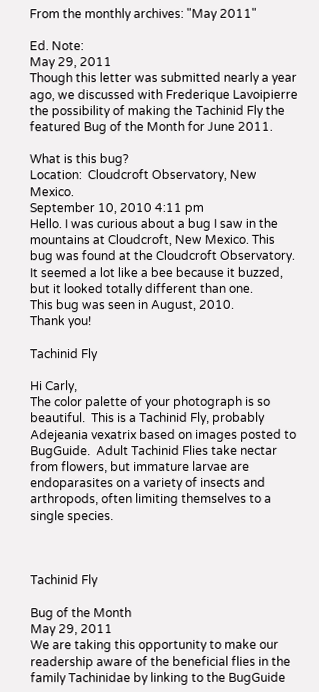From the monthly archives: "May 2011"

Ed. Note:
May 29, 2011
Though this letter was submitted nearly a year ago, we discussed with Frederique Lavoipierre the possibility of making the Tachinid Fly the featured Bug of the Month for June 2011.

What is this bug?
Location:  Cloudcroft Observatory, New Mexico.
September 10, 2010 4:11 pm
Hello. I was curious about a bug I saw in the mountains at Cloudcroft, New Mexico. This bug was found at the Cloudcroft Observatory. It seemed a lot like a bee because it buzzed, but it looked totally different than one.
This bug was seen in August, 2010.
Thank you!

Tachinid Fly

Hi Carly,
The color palette of your photograph is so beautiful.  This is a Tachinid Fly, probably
Adejeania vexatrix based on images posted to BugGuide.  Adult Tachinid Flies take nectar from flowers, but immature larvae are endoparasites on a variety of insects and arthropods, often limiting themselves to a single species.



Tachinid Fly

Bug of the Month
May 29, 2011
We are taking this opportunity to make our readership aware of the beneficial flies in the family Tachinidae by linking to the BugGuide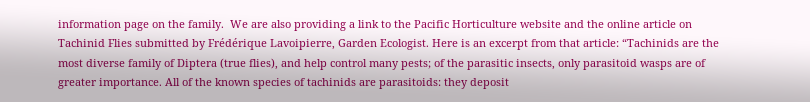information page on the family.  We are also providing a link to the Pacific Horticulture website and the online article on Tachinid Flies submitted by Frédérique Lavoipierre, Garden Ecologist. Here is an excerpt from that article: “Tachinids are the most diverse family of Diptera (true flies), and help control many pests; of the parasitic insects, only parasitoid wasps are of greater importance. All of the known species of tachinids are parasitoids: they deposit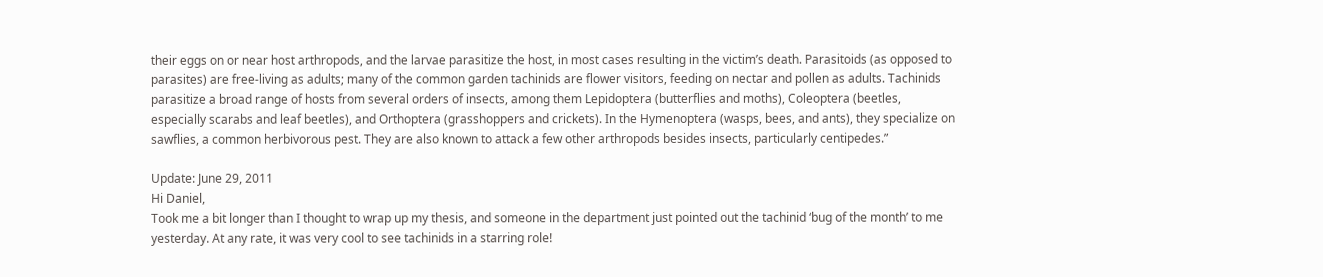their eggs on or near host arthropods, and the larvae parasitize the host, in most cases resulting in the victim’s death. Parasitoids (as opposed to parasites) are free-living as adults; many of the common garden tachinids are flower visitors, feeding on nectar and pollen as adults. Tachinids parasitize a broad range of hosts from several orders of insects, among them Lepidoptera (butterflies and moths), Coleoptera (beetles, especially scarabs and leaf beetles), and Orthoptera (grasshoppers and crickets). In the Hymenoptera (wasps, bees, and ants), they specialize on sawflies, a common herbivorous pest. They are also known to attack a few other arthropods besides insects, particularly centipedes.”

Update: June 29, 2011
Hi Daniel,
Took me a bit longer than I thought to wrap up my thesis, and someone in the department just pointed out the tachinid ‘bug of the month’ to me yesterday. At any rate, it was very cool to see tachinids in a starring role!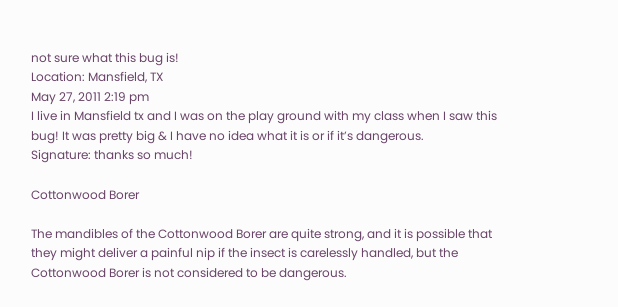not sure what this bug is!
Location: Mansfield, TX
May 27, 2011 2:19 pm
I live in Mansfield tx and I was on the play ground with my class when I saw this bug! It was pretty big & I have no idea what it is or if it’s dangerous.
Signature: thanks so much!

Cottonwood Borer

The mandibles of the Cottonwood Borer are quite strong, and it is possible that they might deliver a painful nip if the insect is carelessly handled, but the Cottonwood Borer is not considered to be dangerous.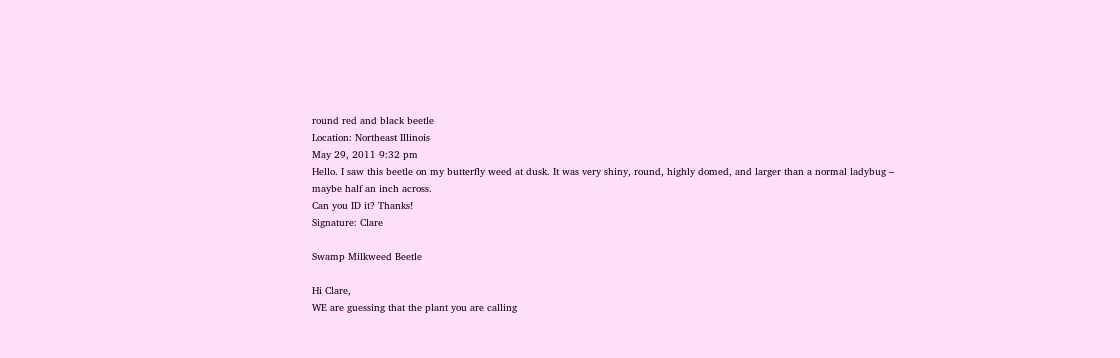round red and black beetle
Location: Northeast Illinois
May 29, 2011 9:32 pm
Hello. I saw this beetle on my butterfly weed at dusk. It was very shiny, round, highly domed, and larger than a normal ladybug – maybe half an inch across.
Can you ID it? Thanks!
Signature: Clare

Swamp Milkweed Beetle

Hi Clare,
WE are guessing that the plant you are calling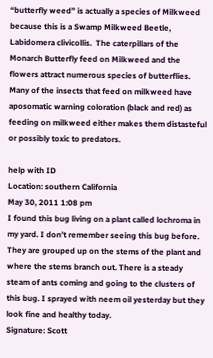“butterfly weed” is actually a species of Milkweed because this is a Swamp Milkweed Beetle,
Labidomera clivicollis.  The caterpillars of the Monarch Butterfly feed on Milkweed and the flowers attract numerous species of butterflies.  Many of the insects that feed on milkweed have aposomatic warning coloration (black and red) as feeding on milkweed either makes them distasteful or possibly toxic to predators.

help with ID
Location: southern California
May 30, 2011 1:08 pm
I found this bug living on a plant called lochroma in my yard. I don’t remember seeing this bug before. They are grouped up on the stems of the plant and where the stems branch out. There is a steady steam of ants coming and going to the clusters of this bug. I sprayed with neem oil yesterday but they look fine and healthy today.
Signature: Scott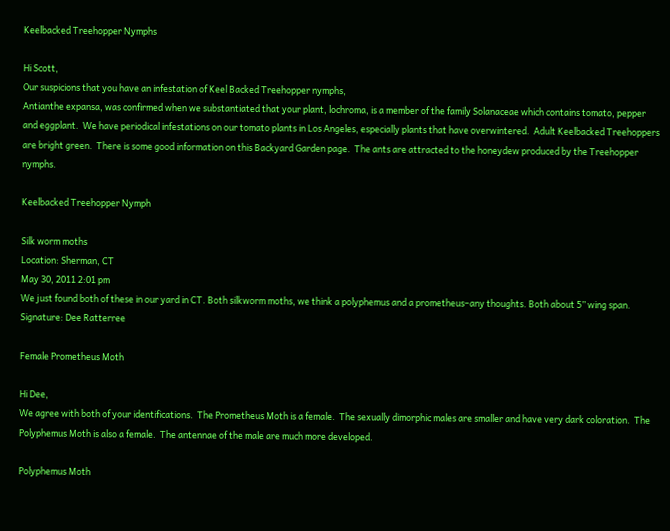Keelbacked Treehopper Nymphs

Hi Scott,
Our suspicions that you have an infestation of Keel Backed Treehopper nymphs,
Antianthe expansa, was confirmed when we substantiated that your plant, lochroma, is a member of the family Solanaceae which contains tomato, pepper and eggplant.  We have periodical infestations on our tomato plants in Los Angeles, especially plants that have overwintered.  Adult Keelbacked Treehoppers are bright green.  There is some good information on this Backyard Garden page.  The ants are attracted to the honeydew produced by the Treehopper nymphs.

Keelbacked Treehopper Nymph

Silk worm moths
Location: Sherman, CT
May 30, 2011 2:01 pm
We just found both of these in our yard in CT. Both silkworm moths, we think a polyphemus and a prometheus–any thoughts. Both about 5” wing span.
Signature: Dee Ratterree

Female Prometheus Moth

Hi Dee,
We agree with both of your identifications.  The Prometheus Moth is a female.  The sexually dimorphic males are smaller and have very dark coloration.  The Polyphemus Moth is also a female.  The antennae of the male are much more developed.

Polyphemus Moth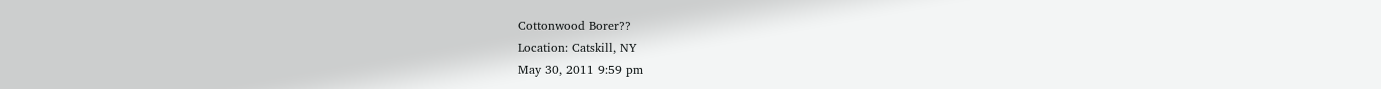Cottonwood Borer??
Location: Catskill, NY
May 30, 2011 9:59 pm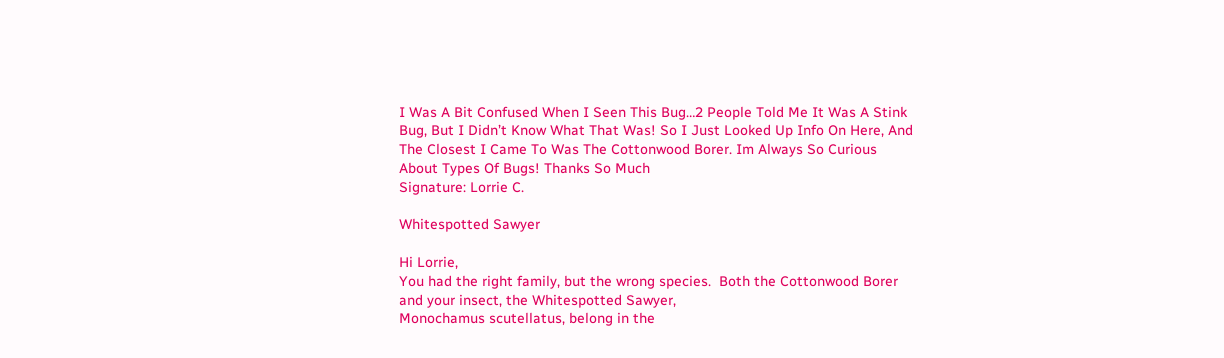I Was A Bit Confused When I Seen This Bug…2 People Told Me It Was A Stink Bug, But I Didn’t Know What That Was! So I Just Looked Up Info On Here, And The Closest I Came To Was The Cottonwood Borer. Im Always So Curious About Types Of Bugs! Thanks So Much
Signature: Lorrie C.

Whitespotted Sawyer

Hi Lorrie,
You had the right family, but the wrong species.  Both the Cottonwood Borer and your insect, the Whitespotted Sawyer,
Monochamus scutellatus, belong in the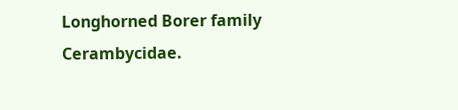Longhorned Borer family Cerambycidae.